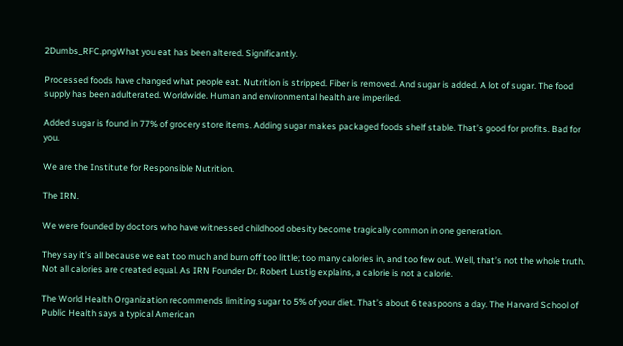2Dumbs_RFC.pngWhat you eat has been altered. Significantly.

Processed foods have changed what people eat. Nutrition is stripped. Fiber is removed. And sugar is added. A lot of sugar. The food supply has been adulterated. Worldwide. Human and environmental health are imperiled.

Added sugar is found in 77% of grocery store items. Adding sugar makes packaged foods shelf stable. That’s good for profits. Bad for you.

We are the Institute for Responsible Nutrition.

The IRN.

We were founded by doctors who have witnessed childhood obesity become tragically common in one generation.

They say it’s all because we eat too much and burn off too little; too many calories in, and too few out. Well, that’s not the whole truth. Not all calories are created equal. As IRN Founder Dr. Robert Lustig explains, a calorie is not a calorie.

The World Health Organization recommends limiting sugar to 5% of your diet. That’s about 6 teaspoons a day. The Harvard School of Public Health says a typical American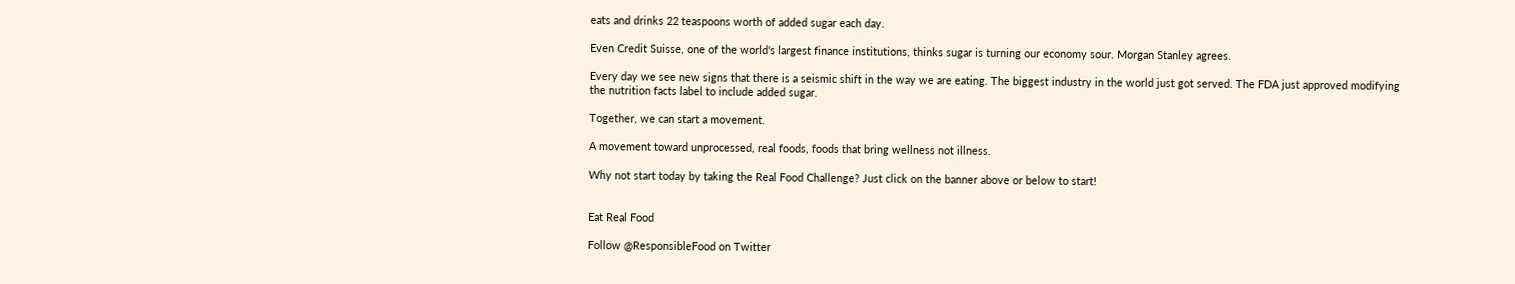eats and drinks 22 teaspoons worth of added sugar each day.

Even Credit Suisse, one of the world's largest finance institutions, thinks sugar is turning our economy sour. Morgan Stanley agrees.

Every day we see new signs that there is a seismic shift in the way we are eating. The biggest industry in the world just got served. The FDA just approved modifying the nutrition facts label to include added sugar.

Together, we can start a movement.

A movement toward unprocessed, real foods, foods that bring wellness not illness.

Why not start today by taking the Real Food Challenge? Just click on the banner above or below to start!


Eat Real Food

Follow @ResponsibleFood on Twitter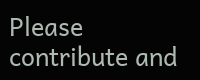Please contribute and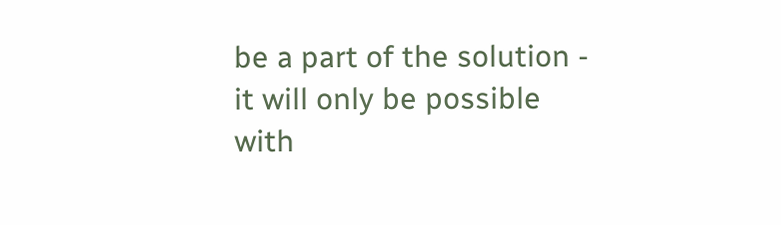be a part of the solution - it will only be possible with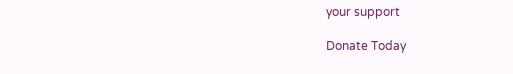your support

Donate Today